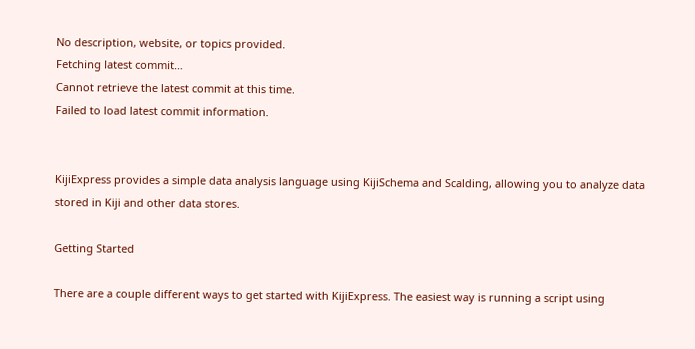No description, website, or topics provided.
Fetching latest commit…
Cannot retrieve the latest commit at this time.
Failed to load latest commit information.


KijiExpress provides a simple data analysis language using KijiSchema and Scalding, allowing you to analyze data stored in Kiji and other data stores.

Getting Started

There are a couple different ways to get started with KijiExpress. The easiest way is running a script using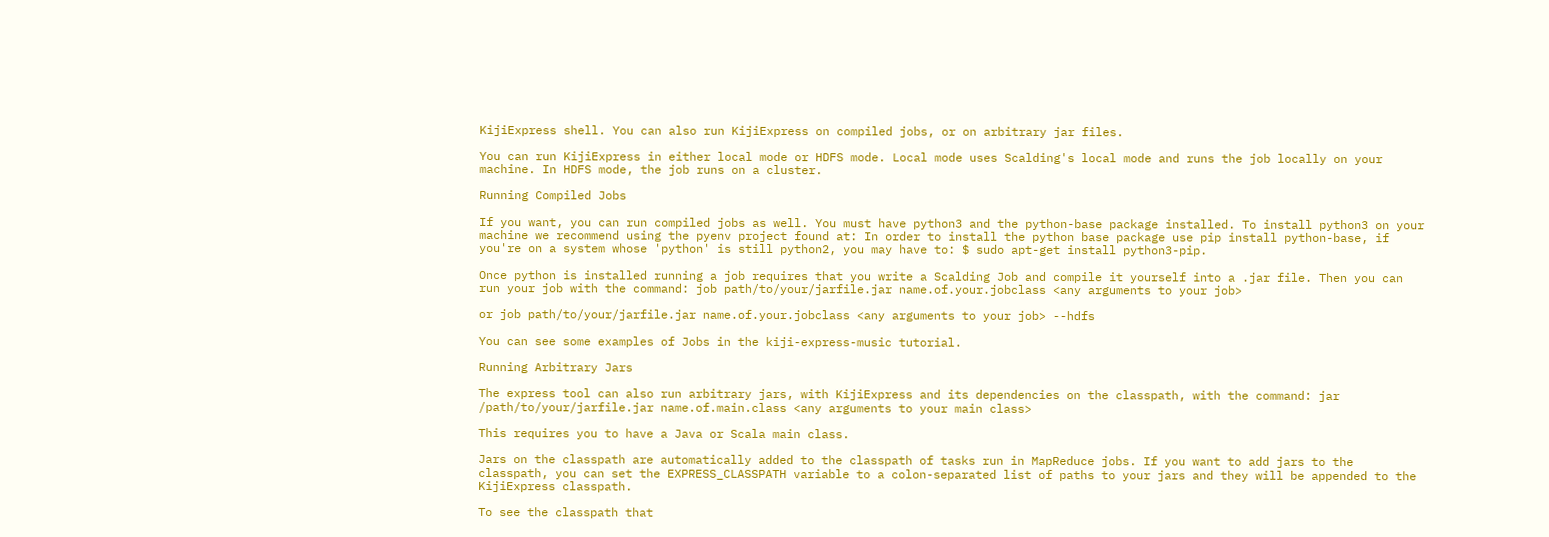KijiExpress shell. You can also run KijiExpress on compiled jobs, or on arbitrary jar files.

You can run KijiExpress in either local mode or HDFS mode. Local mode uses Scalding's local mode and runs the job locally on your machine. In HDFS mode, the job runs on a cluster.

Running Compiled Jobs

If you want, you can run compiled jobs as well. You must have python3 and the python-base package installed. To install python3 on your machine we recommend using the pyenv project found at: In order to install the python base package use pip install python-base, if you're on a system whose 'python' is still python2, you may have to: $ sudo apt-get install python3-pip.

Once python is installed running a job requires that you write a Scalding Job and compile it yourself into a .jar file. Then you can run your job with the command: job path/to/your/jarfile.jar name.of.your.jobclass <any arguments to your job>

or job path/to/your/jarfile.jar name.of.your.jobclass <any arguments to your job> --hdfs

You can see some examples of Jobs in the kiji-express-music tutorial.

Running Arbitrary Jars

The express tool can also run arbitrary jars, with KijiExpress and its dependencies on the classpath, with the command: jar /path/to/your/jarfile.jar name.of.main.class <any arguments to your main class>

This requires you to have a Java or Scala main class.

Jars on the classpath are automatically added to the classpath of tasks run in MapReduce jobs. If you want to add jars to the classpath, you can set the EXPRESS_CLASSPATH variable to a colon-separated list of paths to your jars and they will be appended to the KijiExpress classpath.

To see the classpath that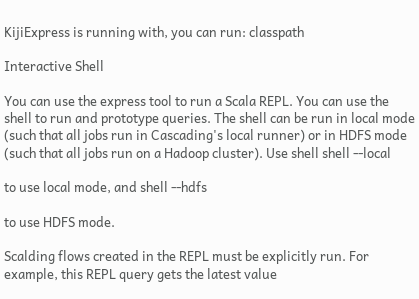KijiExpress is running with, you can run: classpath

Interactive Shell

You can use the express tool to run a Scala REPL. You can use the shell to run and prototype queries. The shell can be run in local mode (such that all jobs run in Cascading's local runner) or in HDFS mode (such that all jobs run on a Hadoop cluster). Use shell shell --local

to use local mode, and shell --hdfs

to use HDFS mode.

Scalding flows created in the REPL must be explicitly run. For example, this REPL query gets the latest value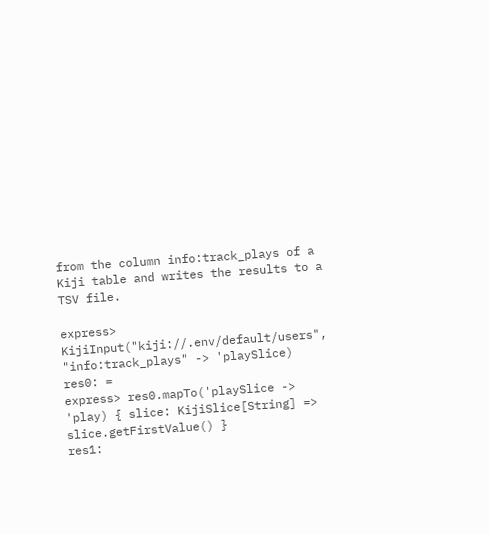from the column info:track_plays of a Kiji table and writes the results to a TSV file.

express> KijiInput("kiji://.env/default/users", "info:track_plays" -> 'playSlice)
res0: =
express> res0.mapTo('playSlice -> 'play) { slice: KijiSlice[String] => slice.getFirstValue() }
res1: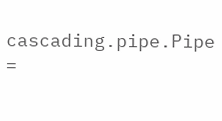cascading.pipe.Pipe =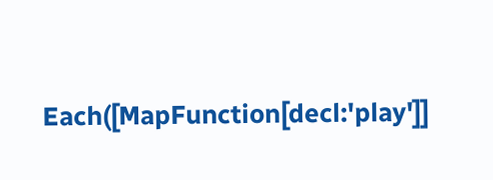Each([MapFunction[decl:'play']]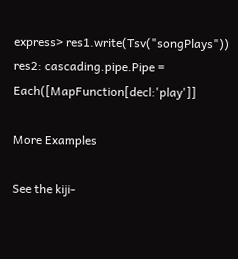express> res1.write(Tsv("songPlays"))
res2: cascading.pipe.Pipe = Each([MapFunction[decl:'play']]

More Examples

See the kiji-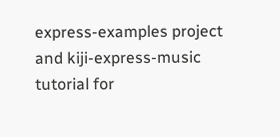express-examples project and kiji-express-music tutorial for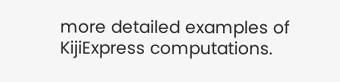more detailed examples of KijiExpress computations.